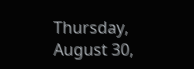Thursday, August 30,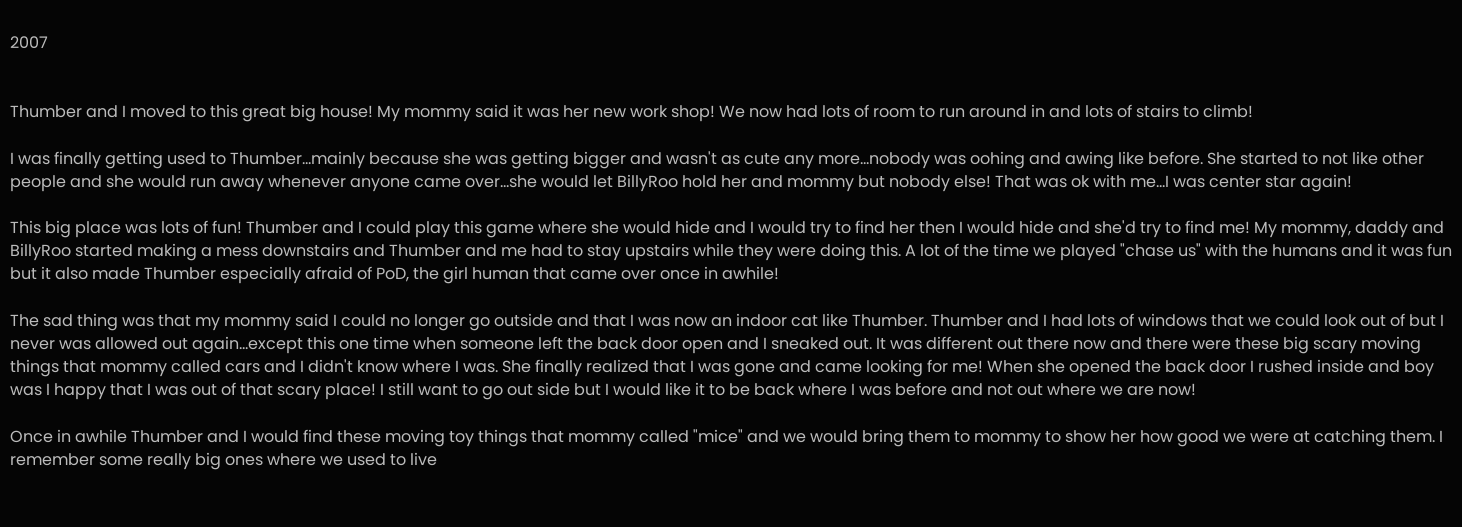2007


Thumber and I moved to this great big house! My mommy said it was her new work shop! We now had lots of room to run around in and lots of stairs to climb!

I was finally getting used to Thumber...mainly because she was getting bigger and wasn't as cute any more...nobody was oohing and awing like before. She started to not like other people and she would run away whenever anyone came over...she would let BillyRoo hold her and mommy but nobody else! That was ok with me...I was center star again!

This big place was lots of fun! Thumber and I could play this game where she would hide and I would try to find her then I would hide and she'd try to find me! My mommy, daddy and BillyRoo started making a mess downstairs and Thumber and me had to stay upstairs while they were doing this. A lot of the time we played "chase us" with the humans and it was fun but it also made Thumber especially afraid of PoD, the girl human that came over once in awhile!

The sad thing was that my mommy said I could no longer go outside and that I was now an indoor cat like Thumber. Thumber and I had lots of windows that we could look out of but I never was allowed out again...except this one time when someone left the back door open and I sneaked out. It was different out there now and there were these big scary moving things that mommy called cars and I didn't know where I was. She finally realized that I was gone and came looking for me! When she opened the back door I rushed inside and boy was I happy that I was out of that scary place! I still want to go out side but I would like it to be back where I was before and not out where we are now!

Once in awhile Thumber and I would find these moving toy things that mommy called "mice" and we would bring them to mommy to show her how good we were at catching them. I remember some really big ones where we used to live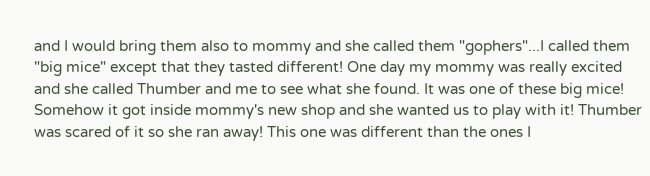and I would bring them also to mommy and she called them "gophers"...I called them "big mice" except that they tasted different! One day my mommy was really excited and she called Thumber and me to see what she found. It was one of these big mice! Somehow it got inside mommy's new shop and she wanted us to play with it! Thumber was scared of it so she ran away! This one was different than the ones I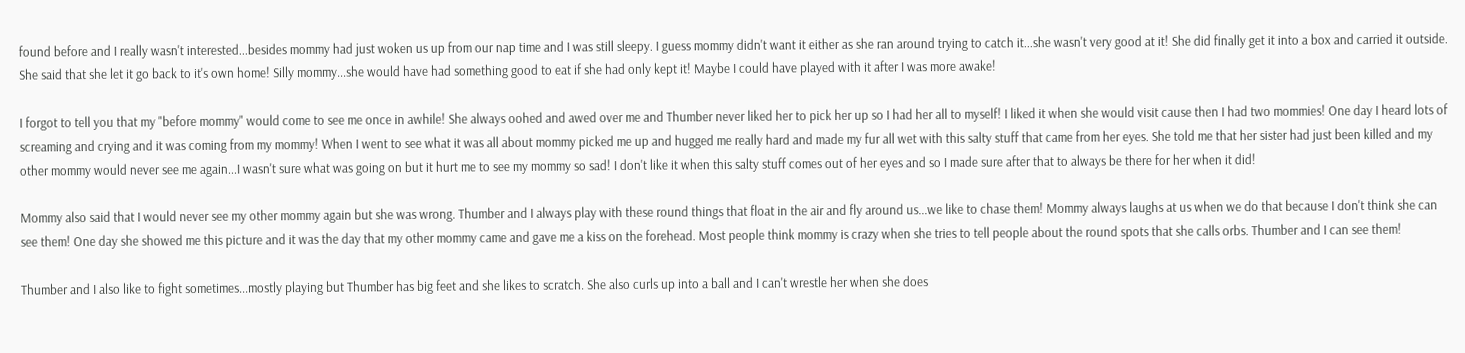found before and I really wasn't interested...besides mommy had just woken us up from our nap time and I was still sleepy. I guess mommy didn't want it either as she ran around trying to catch it...she wasn't very good at it! She did finally get it into a box and carried it outside. She said that she let it go back to it's own home! Silly mommy...she would have had something good to eat if she had only kept it! Maybe I could have played with it after I was more awake!

I forgot to tell you that my "before mommy" would come to see me once in awhile! She always oohed and awed over me and Thumber never liked her to pick her up so I had her all to myself! I liked it when she would visit cause then I had two mommies! One day I heard lots of screaming and crying and it was coming from my mommy! When I went to see what it was all about mommy picked me up and hugged me really hard and made my fur all wet with this salty stuff that came from her eyes. She told me that her sister had just been killed and my other mommy would never see me again...I wasn't sure what was going on but it hurt me to see my mommy so sad! I don't like it when this salty stuff comes out of her eyes and so I made sure after that to always be there for her when it did!

Mommy also said that I would never see my other mommy again but she was wrong. Thumber and I always play with these round things that float in the air and fly around us...we like to chase them! Mommy always laughs at us when we do that because I don't think she can see them! One day she showed me this picture and it was the day that my other mommy came and gave me a kiss on the forehead. Most people think mommy is crazy when she tries to tell people about the round spots that she calls orbs. Thumber and I can see them!

Thumber and I also like to fight sometimes...mostly playing but Thumber has big feet and she likes to scratch. She also curls up into a ball and I can't wrestle her when she does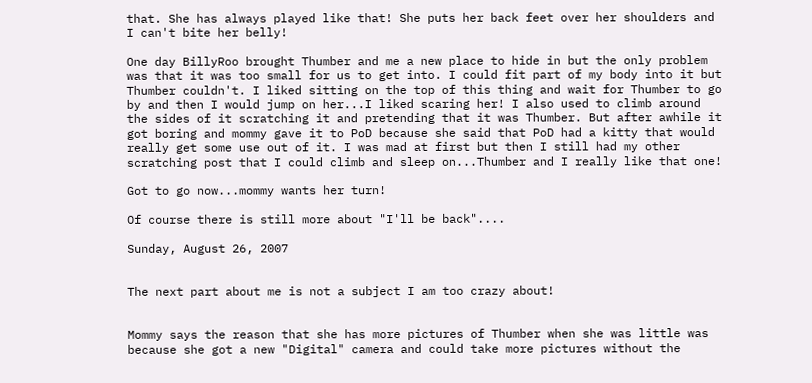that. She has always played like that! She puts her back feet over her shoulders and I can't bite her belly!

One day BillyRoo brought Thumber and me a new place to hide in but the only problem was that it was too small for us to get into. I could fit part of my body into it but Thumber couldn't. I liked sitting on the top of this thing and wait for Thumber to go by and then I would jump on her...I liked scaring her! I also used to climb around the sides of it scratching it and pretending that it was Thumber. But after awhile it got boring and mommy gave it to PoD because she said that PoD had a kitty that would really get some use out of it. I was mad at first but then I still had my other scratching post that I could climb and sleep on...Thumber and I really like that one!

Got to go now...mommy wants her turn!

Of course there is still more about "I'll be back"....

Sunday, August 26, 2007


The next part about me is not a subject I am too crazy about!


Mommy says the reason that she has more pictures of Thumber when she was little was because she got a new "Digital" camera and could take more pictures without the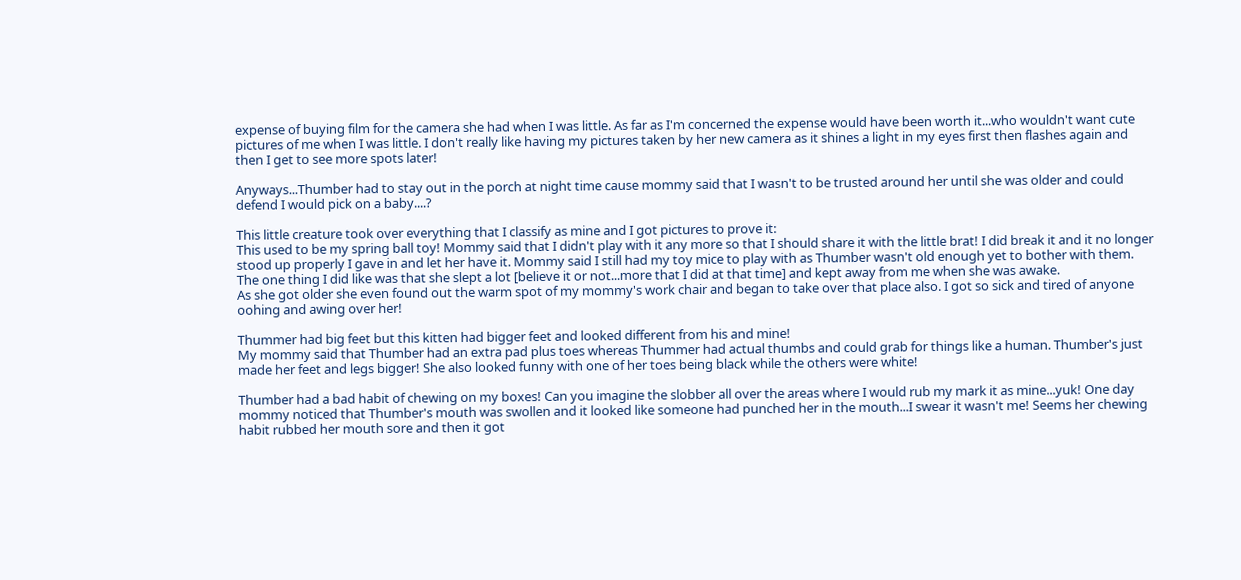expense of buying film for the camera she had when I was little. As far as I'm concerned the expense would have been worth it...who wouldn't want cute pictures of me when I was little. I don't really like having my pictures taken by her new camera as it shines a light in my eyes first then flashes again and then I get to see more spots later!

Anyways...Thumber had to stay out in the porch at night time cause mommy said that I wasn't to be trusted around her until she was older and could defend I would pick on a baby....?

This little creature took over everything that I classify as mine and I got pictures to prove it:
This used to be my spring ball toy! Mommy said that I didn't play with it any more so that I should share it with the little brat! I did break it and it no longer stood up properly I gave in and let her have it. Mommy said I still had my toy mice to play with as Thumber wasn't old enough yet to bother with them. The one thing I did like was that she slept a lot [believe it or not...more that I did at that time] and kept away from me when she was awake.
As she got older she even found out the warm spot of my mommy's work chair and began to take over that place also. I got so sick and tired of anyone oohing and awing over her!

Thummer had big feet but this kitten had bigger feet and looked different from his and mine!
My mommy said that Thumber had an extra pad plus toes whereas Thummer had actual thumbs and could grab for things like a human. Thumber's just made her feet and legs bigger! She also looked funny with one of her toes being black while the others were white!

Thumber had a bad habit of chewing on my boxes! Can you imagine the slobber all over the areas where I would rub my mark it as mine...yuk! One day mommy noticed that Thumber's mouth was swollen and it looked like someone had punched her in the mouth...I swear it wasn't me! Seems her chewing habit rubbed her mouth sore and then it got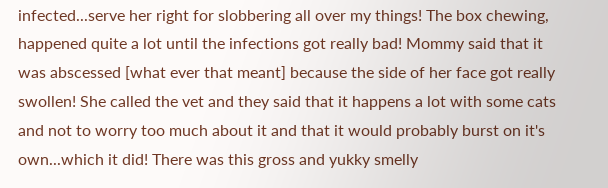infected...serve her right for slobbering all over my things! The box chewing, happened quite a lot until the infections got really bad! Mommy said that it was abscessed [what ever that meant] because the side of her face got really swollen! She called the vet and they said that it happens a lot with some cats and not to worry too much about it and that it would probably burst on it's own...which it did! There was this gross and yukky smelly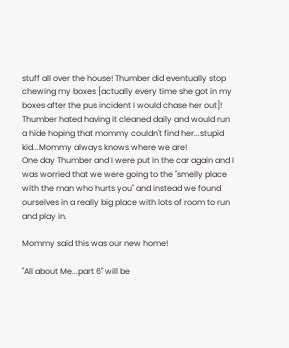stuff all over the house! Thumber did eventually stop chewing my boxes [actually every time she got in my boxes after the pus incident I would chase her out]! Thumber hated having it cleaned daily and would run a hide hoping that mommy couldn't find her...stupid kid...Mommy always knows where we are!
One day Thumber and I were put in the car again and I was worried that we were going to the "smelly place with the man who hurts you" and instead we found ourselves in a really big place with lots of room to run and play in.

Mommy said this was our new home!

"All about Me...part 6" will be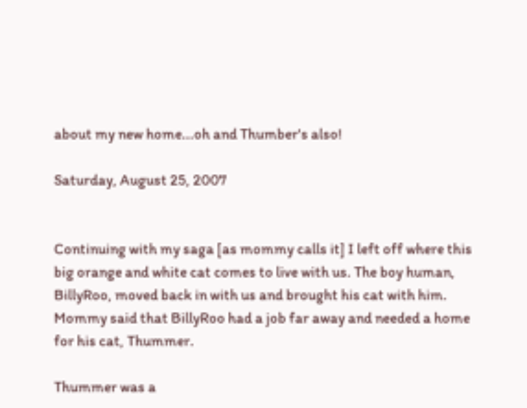about my new home...oh and Thumber's also!

Saturday, August 25, 2007


Continuing with my saga [as mommy calls it] I left off where this big orange and white cat comes to live with us. The boy human, BillyRoo, moved back in with us and brought his cat with him. Mommy said that BillyRoo had a job far away and needed a home for his cat, Thummer.

Thummer was a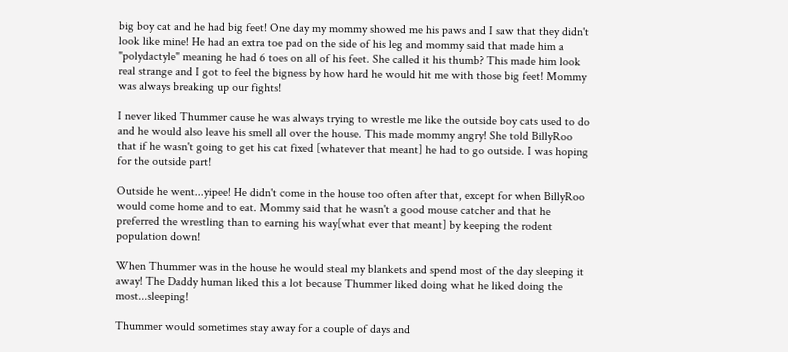big boy cat and he had big feet! One day my mommy showed me his paws and I saw that they didn't look like mine! He had an extra toe pad on the side of his leg and mommy said that made him a "polydactyle" meaning he had 6 toes on all of his feet. She called it his thumb? This made him look real strange and I got to feel the bigness by how hard he would hit me with those big feet! Mommy was always breaking up our fights!

I never liked Thummer cause he was always trying to wrestle me like the outside boy cats used to do and he would also leave his smell all over the house. This made mommy angry! She told BillyRoo that if he wasn't going to get his cat fixed [whatever that meant] he had to go outside. I was hoping for the outside part!

Outside he went...yipee! He didn't come in the house too often after that, except for when BillyRoo would come home and to eat. Mommy said that he wasn't a good mouse catcher and that he preferred the wrestling than to earning his way[what ever that meant] by keeping the rodent population down!

When Thummer was in the house he would steal my blankets and spend most of the day sleeping it away! The Daddy human liked this a lot because Thummer liked doing what he liked doing the most...sleeping!

Thummer would sometimes stay away for a couple of days and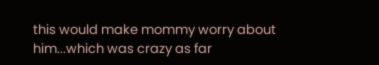this would make mommy worry about him...which was crazy as far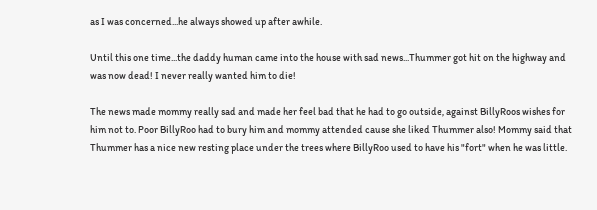as I was concerned...he always showed up after awhile.

Until this one time...the daddy human came into the house with sad news...Thummer got hit on the highway and was now dead! I never really wanted him to die!

The news made mommy really sad and made her feel bad that he had to go outside, against BillyRoos wishes for him not to. Poor BillyRoo had to bury him and mommy attended cause she liked Thummer also! Mommy said that Thummer has a nice new resting place under the trees where BillyRoo used to have his "fort" when he was little.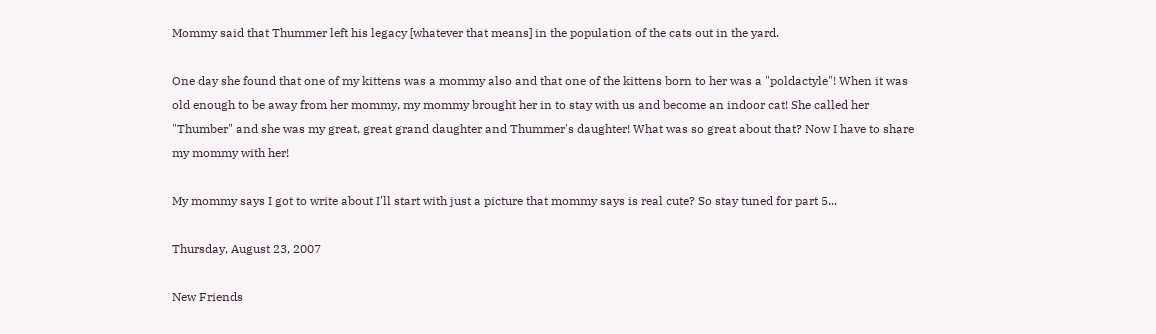Mommy said that Thummer left his legacy [whatever that means] in the population of the cats out in the yard.

One day she found that one of my kittens was a mommy also and that one of the kittens born to her was a "poldactyle"! When it was old enough to be away from her mommy, my mommy brought her in to stay with us and become an indoor cat! She called her "Thumber" and she was my great, great grand daughter and Thummer's daughter! What was so great about that? Now I have to share my mommy with her!

My mommy says I got to write about I'll start with just a picture that mommy says is real cute? So stay tuned for part 5...

Thursday, August 23, 2007

New Friends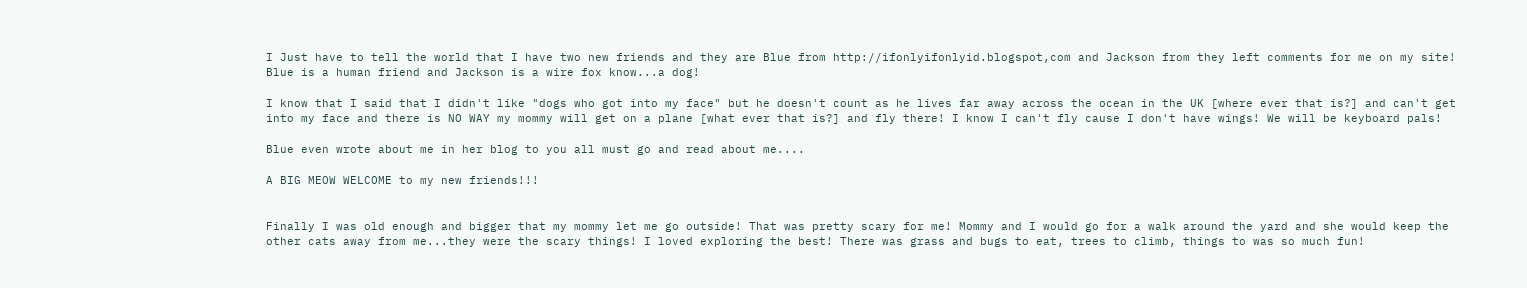I Just have to tell the world that I have two new friends and they are Blue from http://ifonlyifonlyid.blogspot,com and Jackson from they left comments for me on my site! Blue is a human friend and Jackson is a wire fox know...a dog!

I know that I said that I didn't like "dogs who got into my face" but he doesn't count as he lives far away across the ocean in the UK [where ever that is?] and can't get into my face and there is NO WAY my mommy will get on a plane [what ever that is?] and fly there! I know I can't fly cause I don't have wings! We will be keyboard pals!

Blue even wrote about me in her blog to you all must go and read about me....

A BIG MEOW WELCOME to my new friends!!!


Finally I was old enough and bigger that my mommy let me go outside! That was pretty scary for me! Mommy and I would go for a walk around the yard and she would keep the other cats away from me...they were the scary things! I loved exploring the best! There was grass and bugs to eat, trees to climb, things to was so much fun!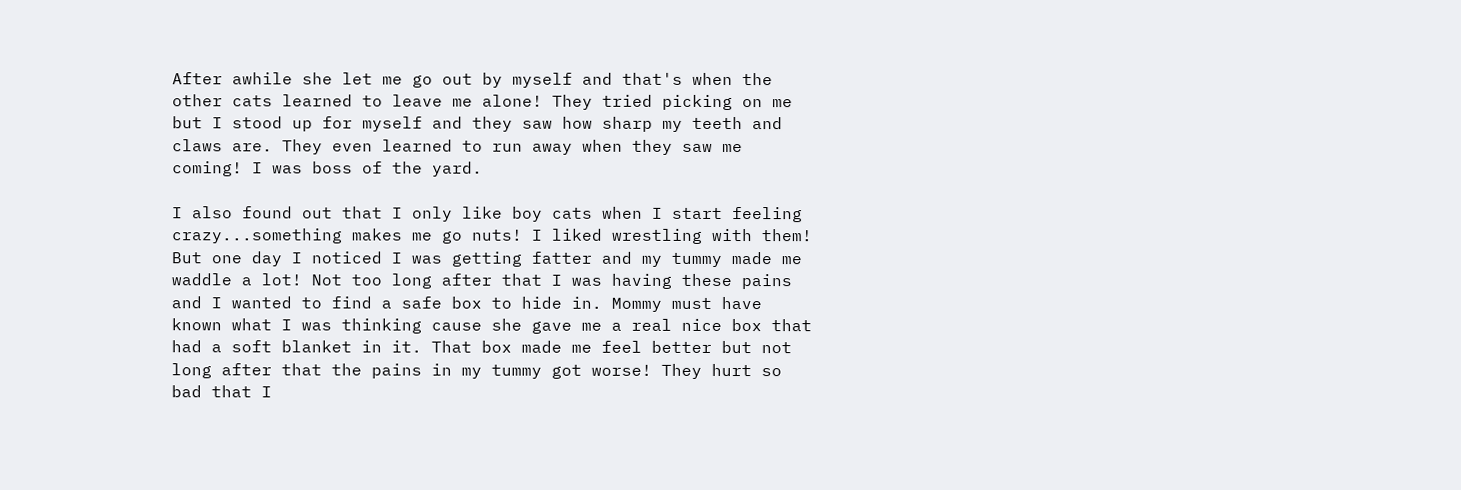After awhile she let me go out by myself and that's when the other cats learned to leave me alone! They tried picking on me but I stood up for myself and they saw how sharp my teeth and claws are. They even learned to run away when they saw me coming! I was boss of the yard.

I also found out that I only like boy cats when I start feeling crazy...something makes me go nuts! I liked wrestling with them! But one day I noticed I was getting fatter and my tummy made me waddle a lot! Not too long after that I was having these pains and I wanted to find a safe box to hide in. Mommy must have known what I was thinking cause she gave me a real nice box that had a soft blanket in it. That box made me feel better but not long after that the pains in my tummy got worse! They hurt so bad that I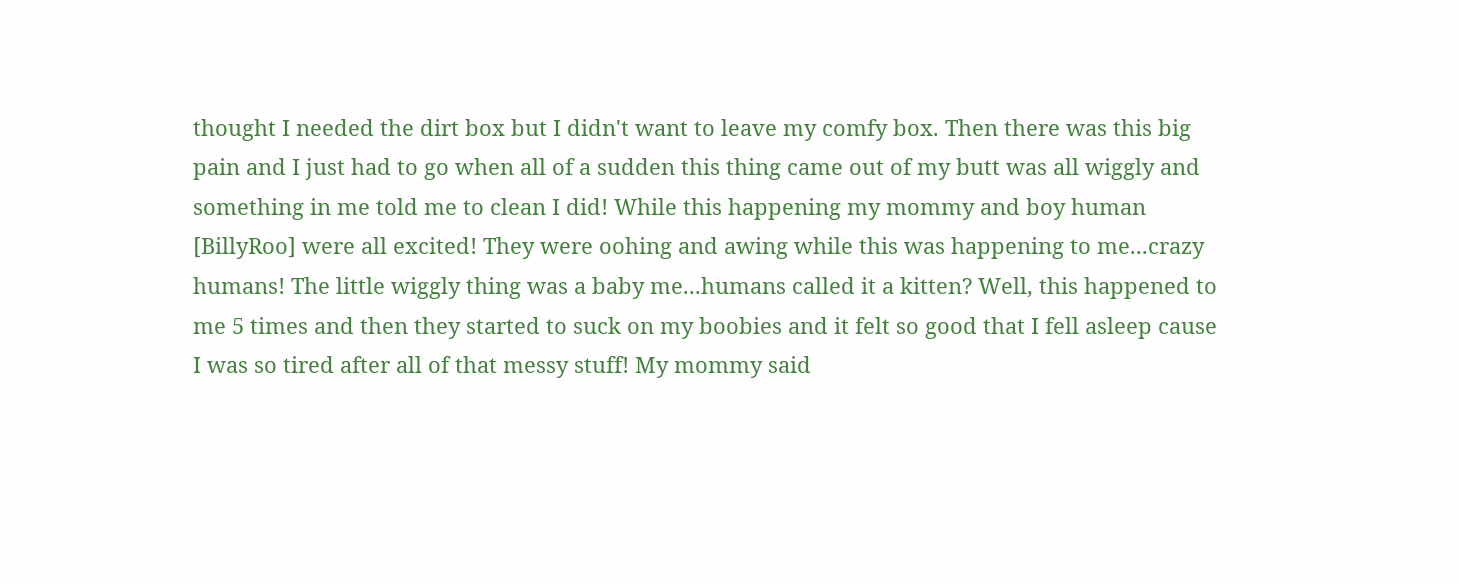thought I needed the dirt box but I didn't want to leave my comfy box. Then there was this big pain and I just had to go when all of a sudden this thing came out of my butt was all wiggly and something in me told me to clean I did! While this happening my mommy and boy human [BillyRoo] were all excited! They were oohing and awing while this was happening to me...crazy humans! The little wiggly thing was a baby me...humans called it a kitten? Well, this happened to me 5 times and then they started to suck on my boobies and it felt so good that I fell asleep cause I was so tired after all of that messy stuff! My mommy said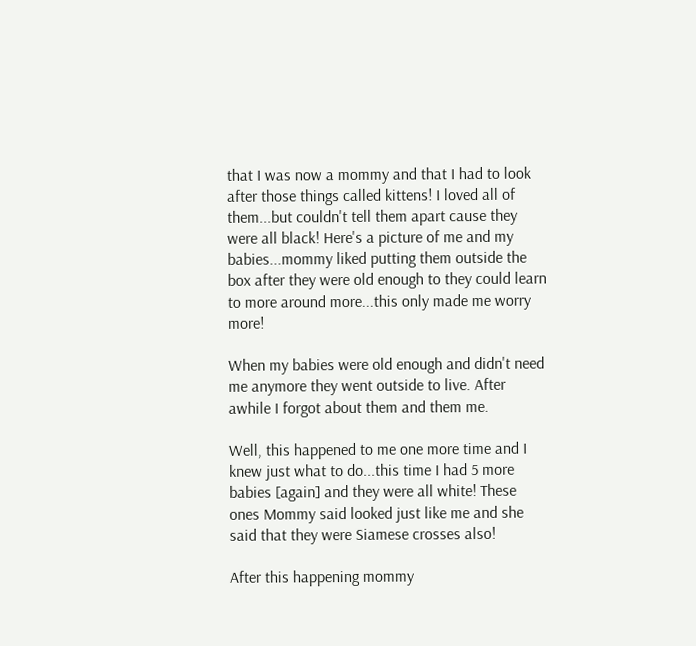that I was now a mommy and that I had to look after those things called kittens! I loved all of them...but couldn't tell them apart cause they were all black! Here's a picture of me and my babies...mommy liked putting them outside the box after they were old enough to they could learn to more around more...this only made me worry more!

When my babies were old enough and didn't need me anymore they went outside to live. After awhile I forgot about them and them me.

Well, this happened to me one more time and I knew just what to do...this time I had 5 more babies [again] and they were all white! These ones Mommy said looked just like me and she said that they were Siamese crosses also!

After this happening mommy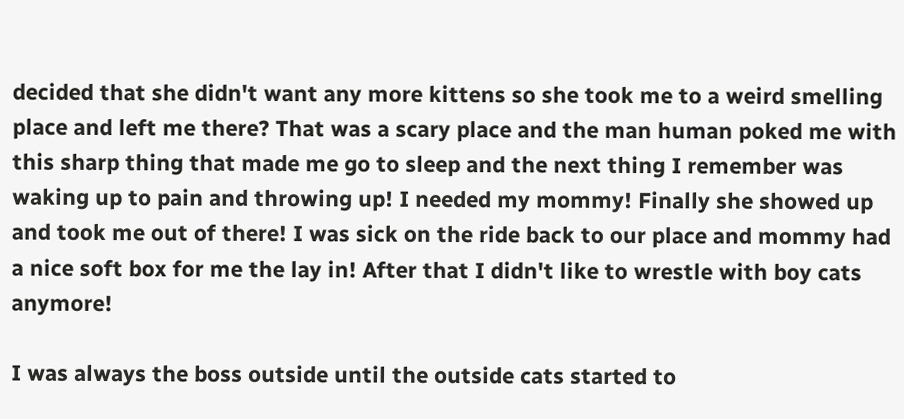decided that she didn't want any more kittens so she took me to a weird smelling place and left me there? That was a scary place and the man human poked me with this sharp thing that made me go to sleep and the next thing I remember was waking up to pain and throwing up! I needed my mommy! Finally she showed up and took me out of there! I was sick on the ride back to our place and mommy had a nice soft box for me the lay in! After that I didn't like to wrestle with boy cats anymore!

I was always the boss outside until the outside cats started to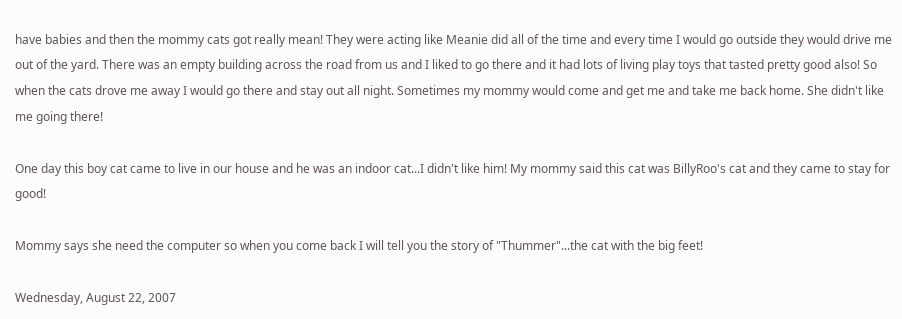have babies and then the mommy cats got really mean! They were acting like Meanie did all of the time and every time I would go outside they would drive me out of the yard. There was an empty building across the road from us and I liked to go there and it had lots of living play toys that tasted pretty good also! So when the cats drove me away I would go there and stay out all night. Sometimes my mommy would come and get me and take me back home. She didn't like me going there!

One day this boy cat came to live in our house and he was an indoor cat...I didn't like him! My mommy said this cat was BillyRoo's cat and they came to stay for good!

Mommy says she need the computer so when you come back I will tell you the story of "Thummer"...the cat with the big feet!

Wednesday, August 22, 2007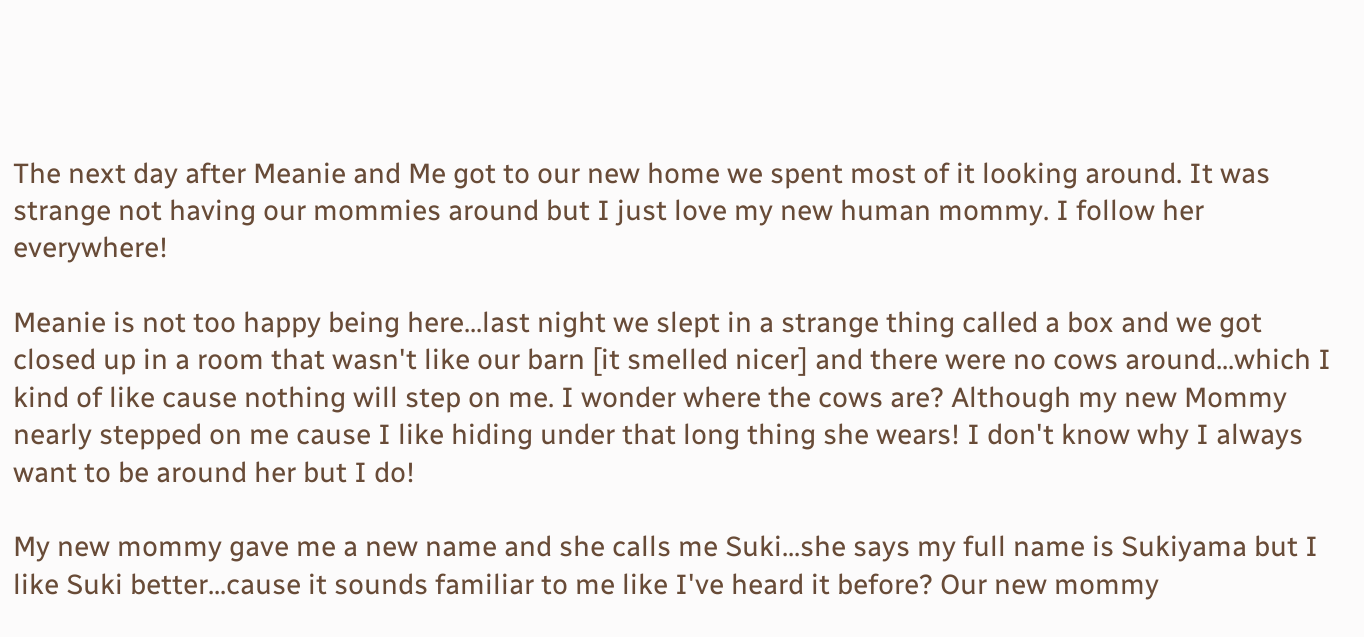The next day after Meanie and Me got to our new home we spent most of it looking around. It was strange not having our mommies around but I just love my new human mommy. I follow her everywhere!

Meanie is not too happy being here...last night we slept in a strange thing called a box and we got closed up in a room that wasn't like our barn [it smelled nicer] and there were no cows around...which I kind of like cause nothing will step on me. I wonder where the cows are? Although my new Mommy nearly stepped on me cause I like hiding under that long thing she wears! I don't know why I always want to be around her but I do!

My new mommy gave me a new name and she calls me Suki...she says my full name is Sukiyama but I like Suki better...cause it sounds familiar to me like I've heard it before? Our new mommy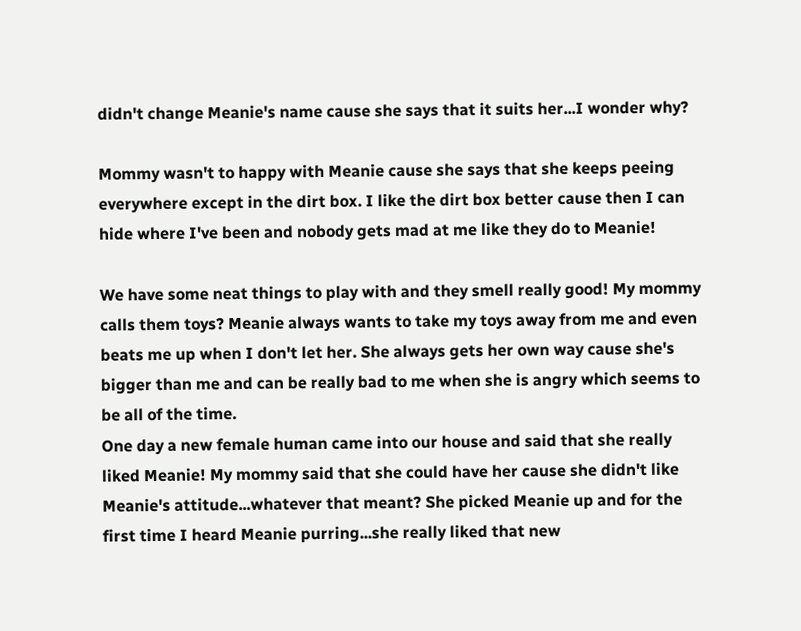didn't change Meanie's name cause she says that it suits her...I wonder why?

Mommy wasn't to happy with Meanie cause she says that she keeps peeing everywhere except in the dirt box. I like the dirt box better cause then I can hide where I've been and nobody gets mad at me like they do to Meanie!

We have some neat things to play with and they smell really good! My mommy calls them toys? Meanie always wants to take my toys away from me and even beats me up when I don't let her. She always gets her own way cause she's bigger than me and can be really bad to me when she is angry which seems to be all of the time.
One day a new female human came into our house and said that she really liked Meanie! My mommy said that she could have her cause she didn't like Meanie's attitude...whatever that meant? She picked Meanie up and for the first time I heard Meanie purring...she really liked that new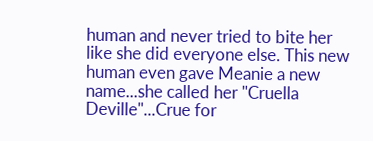human and never tried to bite her like she did everyone else. This new human even gave Meanie a new name...she called her "Cruella Deville"...Crue for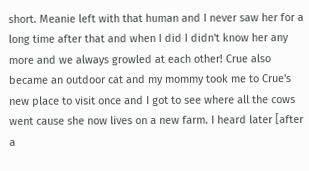short. Meanie left with that human and I never saw her for a long time after that and when I did I didn't know her any more and we always growled at each other! Crue also became an outdoor cat and my mommy took me to Crue's new place to visit once and I got to see where all the cows went cause she now lives on a new farm. I heard later [after a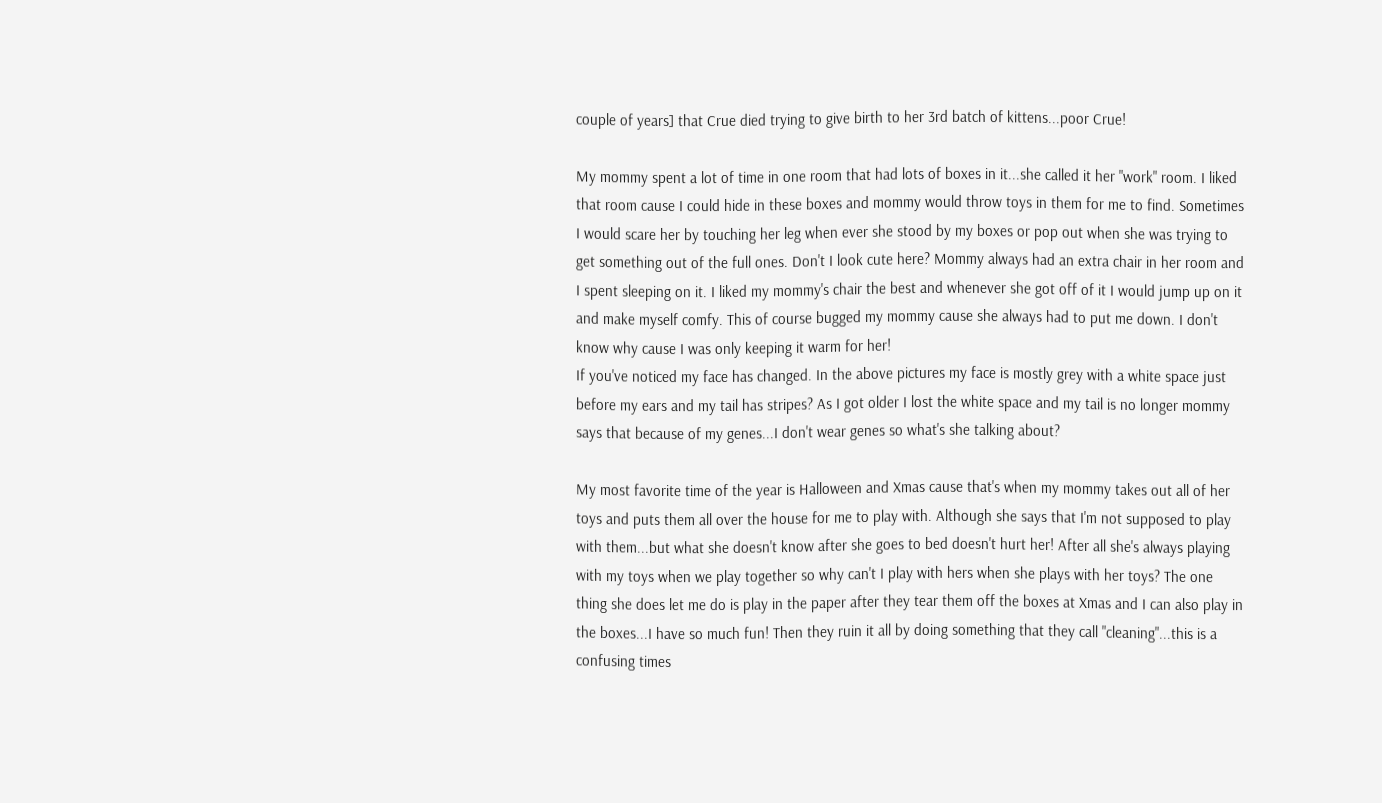couple of years] that Crue died trying to give birth to her 3rd batch of kittens...poor Crue!

My mommy spent a lot of time in one room that had lots of boxes in it...she called it her "work" room. I liked that room cause I could hide in these boxes and mommy would throw toys in them for me to find. Sometimes I would scare her by touching her leg when ever she stood by my boxes or pop out when she was trying to get something out of the full ones. Don't I look cute here? Mommy always had an extra chair in her room and I spent sleeping on it. I liked my mommy's chair the best and whenever she got off of it I would jump up on it and make myself comfy. This of course bugged my mommy cause she always had to put me down. I don't know why cause I was only keeping it warm for her!
If you've noticed my face has changed. In the above pictures my face is mostly grey with a white space just before my ears and my tail has stripes? As I got older I lost the white space and my tail is no longer mommy says that because of my genes...I don't wear genes so what's she talking about?

My most favorite time of the year is Halloween and Xmas cause that's when my mommy takes out all of her toys and puts them all over the house for me to play with. Although she says that I'm not supposed to play with them...but what she doesn't know after she goes to bed doesn't hurt her! After all she's always playing with my toys when we play together so why can't I play with hers when she plays with her toys? The one thing she does let me do is play in the paper after they tear them off the boxes at Xmas and I can also play in the boxes...I have so much fun! Then they ruin it all by doing something that they call "cleaning"...this is a confusing times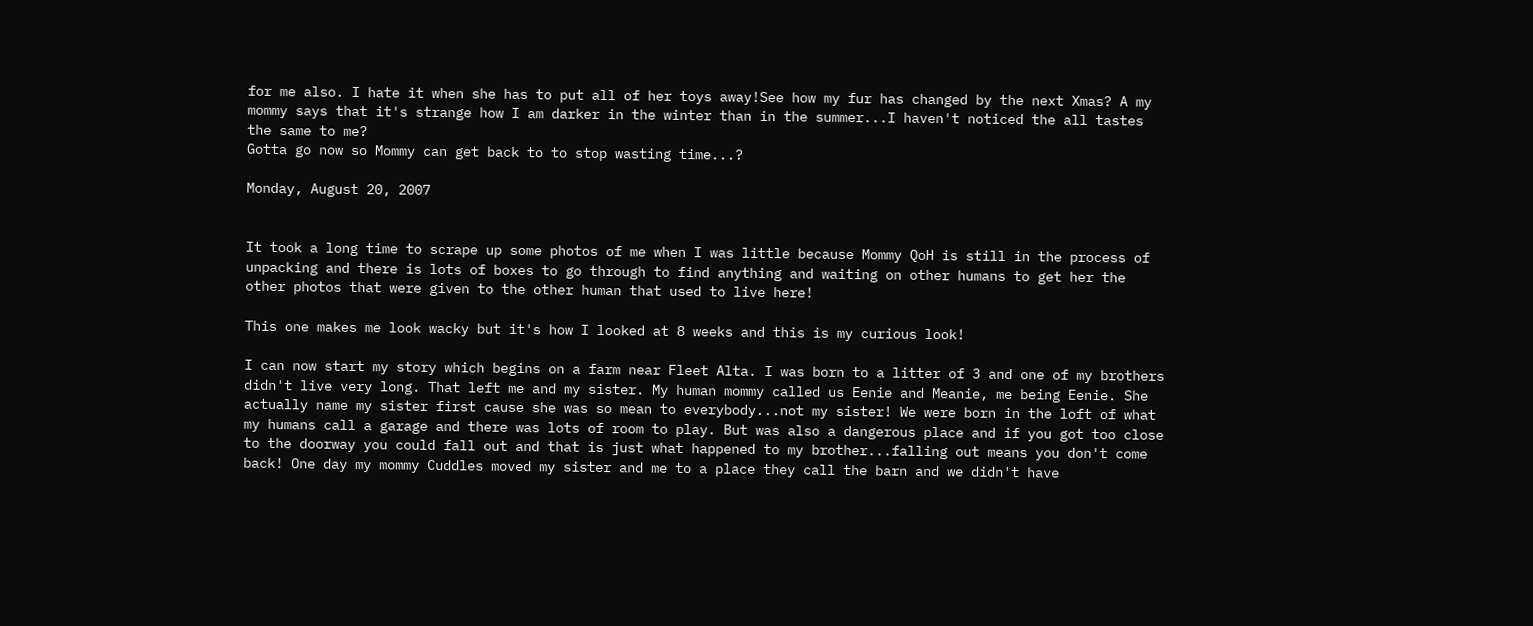for me also. I hate it when she has to put all of her toys away!See how my fur has changed by the next Xmas? A my mommy says that it's strange how I am darker in the winter than in the summer...I haven't noticed the all tastes the same to me?
Gotta go now so Mommy can get back to to stop wasting time...?

Monday, August 20, 2007


It took a long time to scrape up some photos of me when I was little because Mommy QoH is still in the process of unpacking and there is lots of boxes to go through to find anything and waiting on other humans to get her the other photos that were given to the other human that used to live here!

This one makes me look wacky but it's how I looked at 8 weeks and this is my curious look!

I can now start my story which begins on a farm near Fleet Alta. I was born to a litter of 3 and one of my brothers didn't live very long. That left me and my sister. My human mommy called us Eenie and Meanie, me being Eenie. She actually name my sister first cause she was so mean to everybody...not my sister! We were born in the loft of what my humans call a garage and there was lots of room to play. But was also a dangerous place and if you got too close to the doorway you could fall out and that is just what happened to my brother...falling out means you don't come back! One day my mommy Cuddles moved my sister and me to a place they call the barn and we didn't have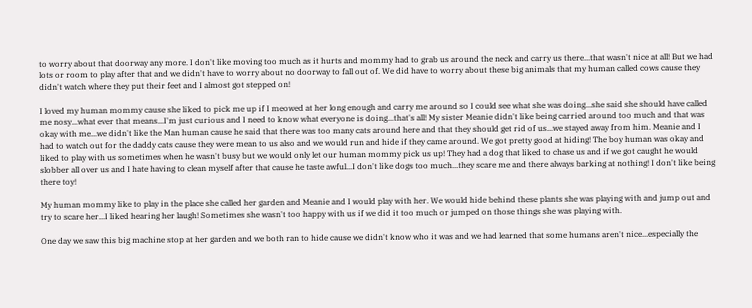to worry about that doorway any more. I don't like moving too much as it hurts and mommy had to grab us around the neck and carry us there...that wasn't nice at all! But we had lots or room to play after that and we didn't have to worry about no doorway to fall out of. We did have to worry about these big animals that my human called cows cause they didn't watch where they put their feet and I almost got stepped on!

I loved my human mommy cause she liked to pick me up if I meowed at her long enough and carry me around so I could see what she was doing...she said she should have called me nosy...what ever that means...I'm just curious and I need to know what everyone is doing...that's all! My sister Meanie didn't like being carried around too much and that was okay with me...we didn't like the Man human cause he said that there was too many cats around here and that they should get rid of us...we stayed away from him. Meanie and I had to watch out for the daddy cats cause they were mean to us also and we would run and hide if they came around. We got pretty good at hiding! The boy human was okay and liked to play with us sometimes when he wasn't busy but we would only let our human mommy pick us up! They had a dog that liked to chase us and if we got caught he would slobber all over us and I hate having to clean myself after that cause he taste awful...I don't like dogs too much...they scare me and there always barking at nothing! I don't like being there toy!

My human mommy like to play in the place she called her garden and Meanie and I would play with her. We would hide behind these plants she was playing with and jump out and try to scare her...I liked hearing her laugh! Sometimes she wasn't too happy with us if we did it too much or jumped on those things she was playing with.

One day we saw this big machine stop at her garden and we both ran to hide cause we didn't know who it was and we had learned that some humans aren't nice...especially the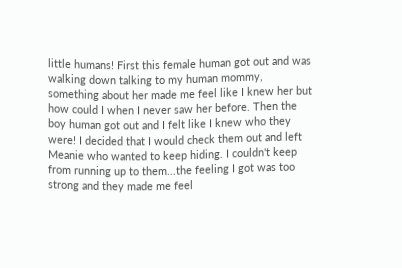little humans! First this female human got out and was walking down talking to my human mommy, something about her made me feel like I knew her but how could I when I never saw her before. Then the boy human got out and I felt like I knew who they were! I decided that I would check them out and left Meanie who wanted to keep hiding. I couldn't keep from running up to them...the feeling I got was too strong and they made me feel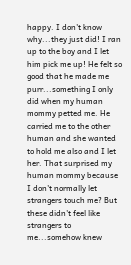happy. I don't know why...they just did! I ran up to the boy and I let him pick me up! He felt so good that he made me purr...something I only did when my human mommy petted me. He carried me to the other human and she wanted to hold me also and I let her. That surprised my human mommy because I don't normally let strangers touch me? But these didn't feel like strangers to me...somehow knew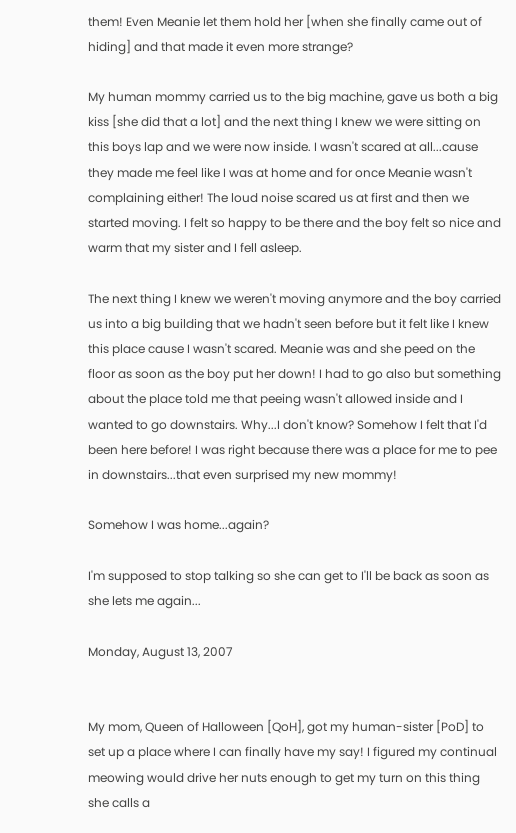them! Even Meanie let them hold her [when she finally came out of hiding] and that made it even more strange?

My human mommy carried us to the big machine, gave us both a big kiss [she did that a lot] and the next thing I knew we were sitting on this boys lap and we were now inside. I wasn't scared at all...cause they made me feel like I was at home and for once Meanie wasn't complaining either! The loud noise scared us at first and then we started moving. I felt so happy to be there and the boy felt so nice and warm that my sister and I fell asleep.

The next thing I knew we weren't moving anymore and the boy carried us into a big building that we hadn't seen before but it felt like I knew this place cause I wasn't scared. Meanie was and she peed on the floor as soon as the boy put her down! I had to go also but something about the place told me that peeing wasn't allowed inside and I wanted to go downstairs. Why...I don't know? Somehow I felt that I'd been here before! I was right because there was a place for me to pee in downstairs...that even surprised my new mommy!

Somehow I was home...again?

I'm supposed to stop talking so she can get to I'll be back as soon as she lets me again...

Monday, August 13, 2007


My mom, Queen of Halloween [QoH], got my human-sister [PoD] to set up a place where I can finally have my say! I figured my continual meowing would drive her nuts enough to get my turn on this thing she calls a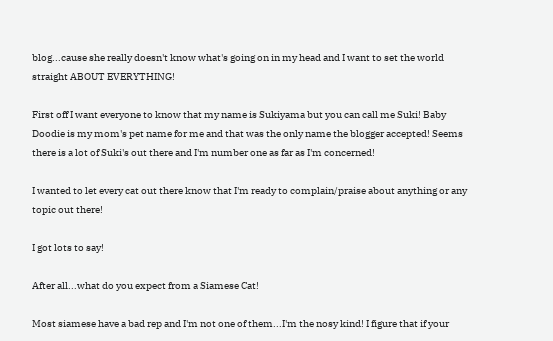blog...cause she really doesn't know what's going on in my head and I want to set the world straight ABOUT EVERYTHING!

First off I want everyone to know that my name is Sukiyama but you can call me Suki! Baby Doodie is my mom's pet name for me and that was the only name the blogger accepted! Seems there is a lot of Suki's out there and I'm number one as far as I'm concerned!

I wanted to let every cat out there know that I'm ready to complain/praise about anything or any topic out there!

I got lots to say!

After all...what do you expect from a Siamese Cat!

Most siamese have a bad rep and I'm not one of them...I'm the nosy kind! I figure that if your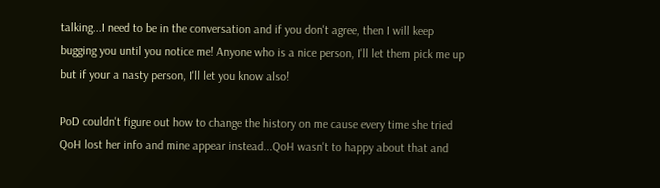talking...I need to be in the conversation and if you don't agree, then I will keep bugging you until you notice me! Anyone who is a nice person, I'll let them pick me up but if your a nasty person, I'll let you know also!

PoD couldn't figure out how to change the history on me cause every time she tried QoH lost her info and mine appear instead...QoH wasn't to happy about that and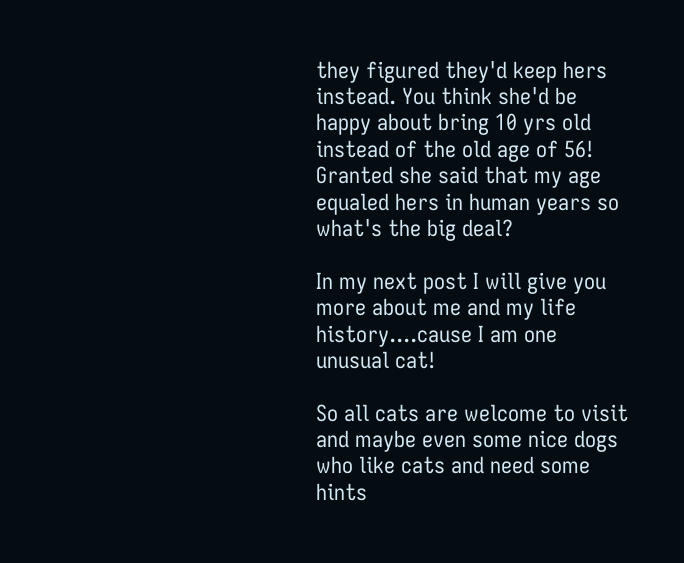they figured they'd keep hers instead. You think she'd be happy about bring 10 yrs old instead of the old age of 56! Granted she said that my age equaled hers in human years so what's the big deal?

In my next post I will give you more about me and my life history....cause I am one unusual cat!

So all cats are welcome to visit and maybe even some nice dogs who like cats and need some hints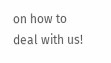on how to deal with us!